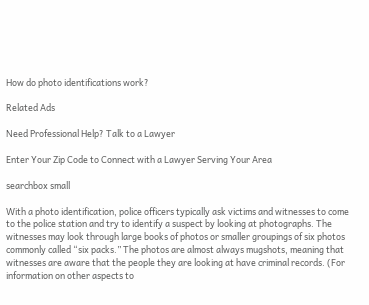How do photo identifications work?

Related Ads

Need Professional Help? Talk to a Lawyer

Enter Your Zip Code to Connect with a Lawyer Serving Your Area

searchbox small

With a photo identification, police officers typically ask victims and witnesses to come to the police station and try to identify a suspect by looking at photographs. The witnesses may look through large books of photos or smaller groupings of six photos commonly called “six packs.” The photos are almost always mugshots, meaning that witnesses are aware that the people they are looking at have criminal records. (For information on other aspects to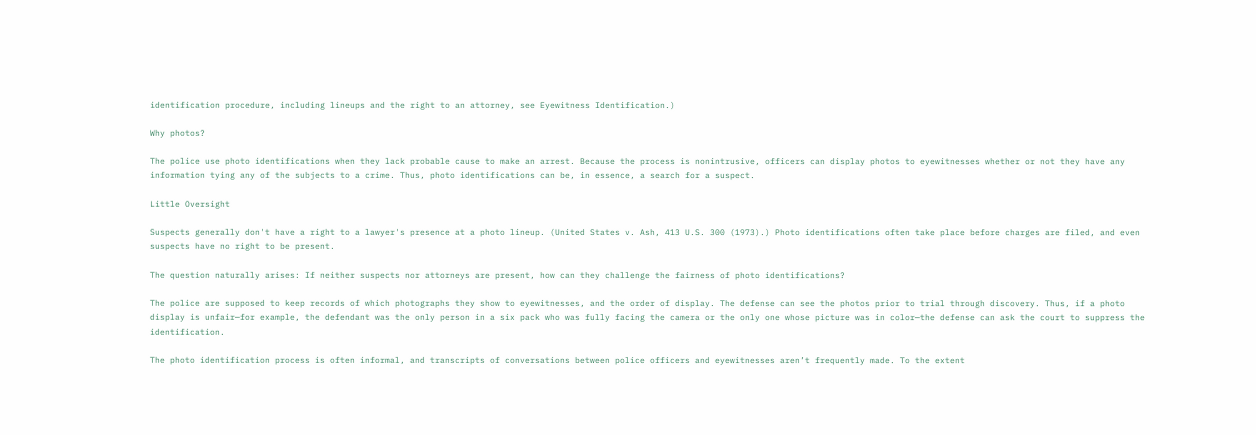identification procedure, including lineups and the right to an attorney, see Eyewitness Identification.)

Why photos?

The police use photo identifications when they lack probable cause to make an arrest. Because the process is nonintrusive, officers can display photos to eyewitnesses whether or not they have any information tying any of the subjects to a crime. Thus, photo identifications can be, in essence, a search for a suspect.

Little Oversight

Suspects generally don't have a right to a lawyer's presence at a photo lineup. (United States v. Ash, 413 U.S. 300 (1973).) Photo identifications often take place before charges are filed, and even suspects have no right to be present.

The question naturally arises: If neither suspects nor attorneys are present, how can they challenge the fairness of photo identifications?

The police are supposed to keep records of which photographs they show to eyewitnesses, and the order of display. The defense can see the photos prior to trial through discovery. Thus, if a photo display is unfair—for example, the defendant was the only person in a six pack who was fully facing the camera or the only one whose picture was in color—the defense can ask the court to suppress the identification.

The photo identification process is often informal, and transcripts of conversations between police officers and eyewitnesses aren’t frequently made. To the extent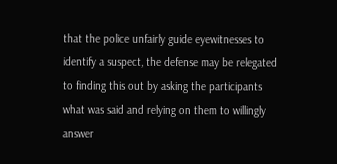that the police unfairly guide eyewitnesses to identify a suspect, the defense may be relegated to finding this out by asking the participants what was said and relying on them to willingly answer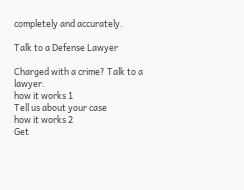completely and accurately.

Talk to a Defense Lawyer

Charged with a crime? Talk to a lawyer.
how it works 1
Tell us about your case
how it works 2
Get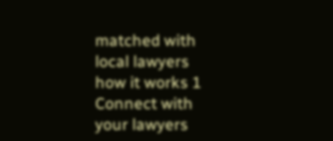matched with local lawyers
how it works 1
Connect with your lawyers